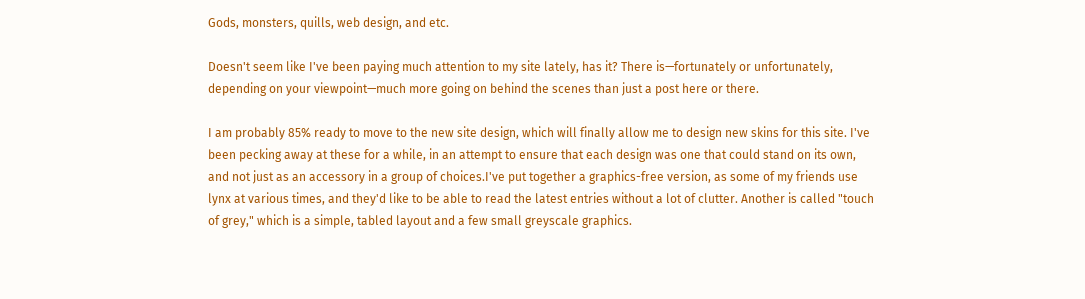Gods, monsters, quills, web design, and etc.

Doesn't seem like I've been paying much attention to my site lately, has it? There is—fortunately or unfortunately, depending on your viewpoint—much more going on behind the scenes than just a post here or there.

I am probably 85% ready to move to the new site design, which will finally allow me to design new skins for this site. I've been pecking away at these for a while, in an attempt to ensure that each design was one that could stand on its own, and not just as an accessory in a group of choices.I've put together a graphics-free version, as some of my friends use lynx at various times, and they'd like to be able to read the latest entries without a lot of clutter. Another is called "touch of grey," which is a simple, tabled layout and a few small greyscale graphics.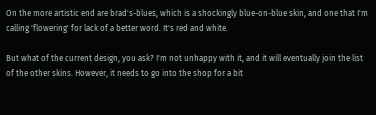On the more artistic end are brad's-blues, which is a shockingly blue-on-blue skin, and one that I'm calling 'flowering' for lack of a better word. It's red and white.

But what of the current design, you ask? I'm not unhappy with it, and it will eventually join the list of the other skins. However, it needs to go into the shop for a bit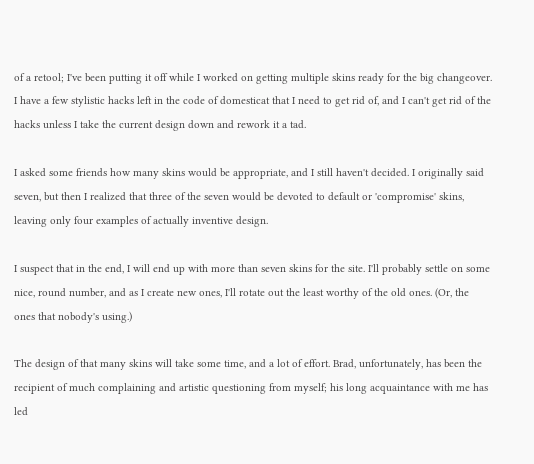of a retool; I've been putting it off while I worked on getting multiple skins ready for the big changeover. I have a few stylistic hacks left in the code of domesticat that I need to get rid of, and I can't get rid of the hacks unless I take the current design down and rework it a tad.

I asked some friends how many skins would be appropriate, and I still haven't decided. I originally said seven, but then I realized that three of the seven would be devoted to default or 'compromise' skins, leaving only four examples of actually inventive design.

I suspect that in the end, I will end up with more than seven skins for the site. I'll probably settle on some nice, round number, and as I create new ones, I'll rotate out the least worthy of the old ones. (Or, the ones that nobody's using.)

The design of that many skins will take some time, and a lot of effort. Brad, unfortunately, has been the recipient of much complaining and artistic questioning from myself; his long acquaintance with me has led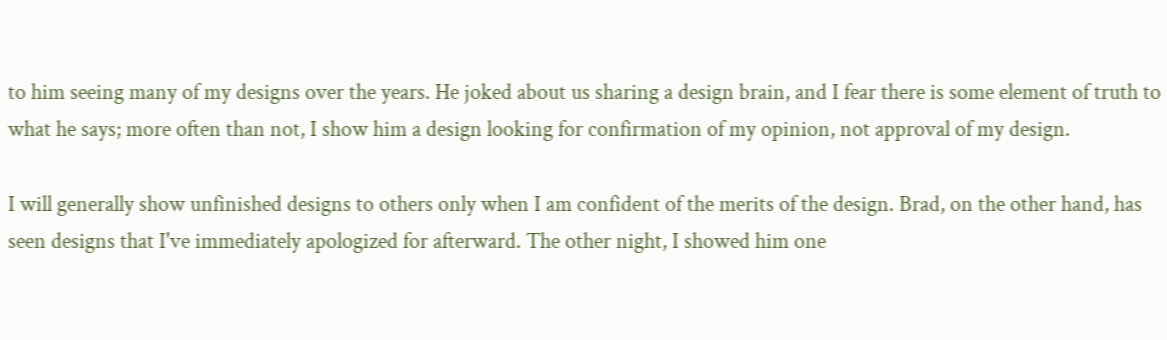to him seeing many of my designs over the years. He joked about us sharing a design brain, and I fear there is some element of truth to what he says; more often than not, I show him a design looking for confirmation of my opinion, not approval of my design.

I will generally show unfinished designs to others only when I am confident of the merits of the design. Brad, on the other hand, has seen designs that I've immediately apologized for afterward. The other night, I showed him one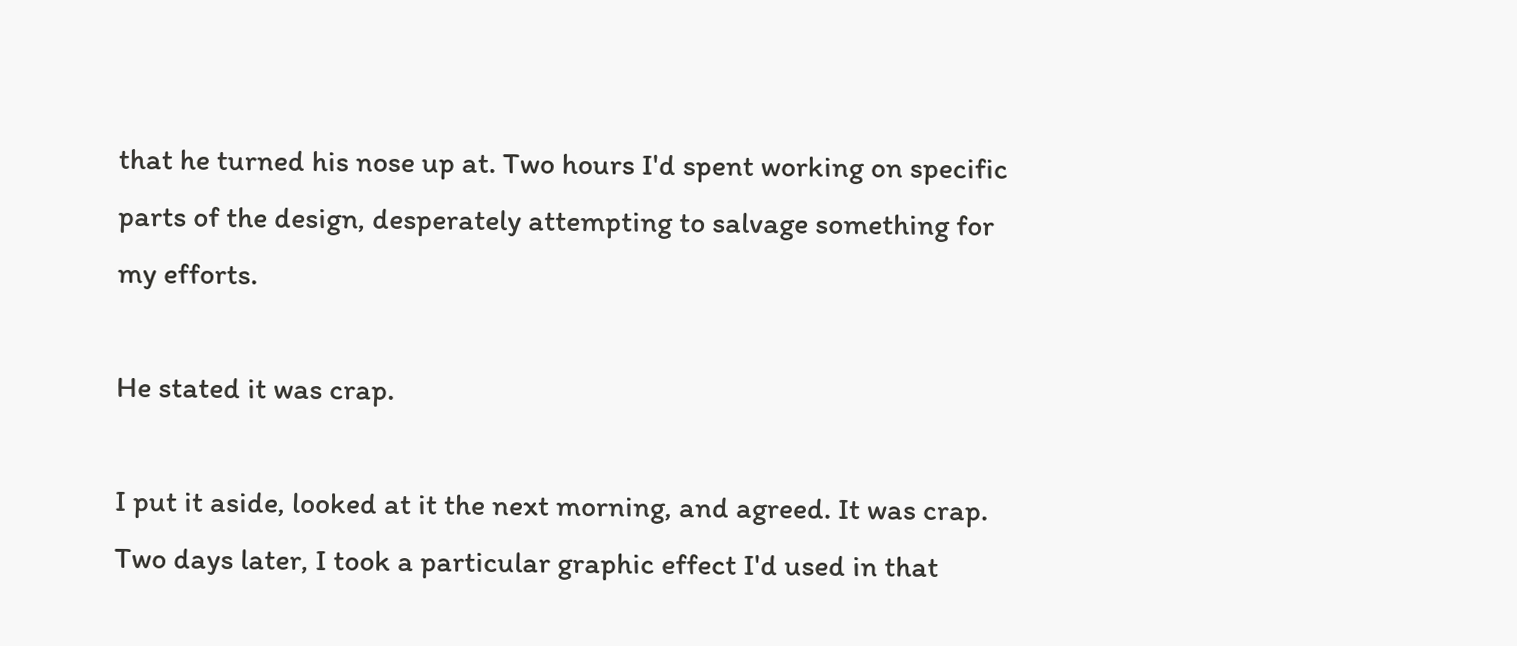that he turned his nose up at. Two hours I'd spent working on specific parts of the design, desperately attempting to salvage something for my efforts.

He stated it was crap.

I put it aside, looked at it the next morning, and agreed. It was crap. Two days later, I took a particular graphic effect I'd used in that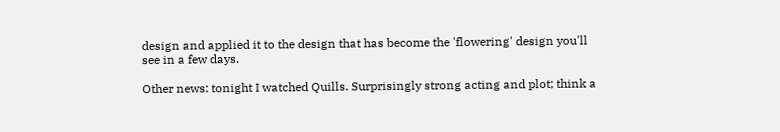design and applied it to the design that has become the 'flowering' design you'll see in a few days.

Other news: tonight I watched Quills. Surprisingly strong acting and plot; think a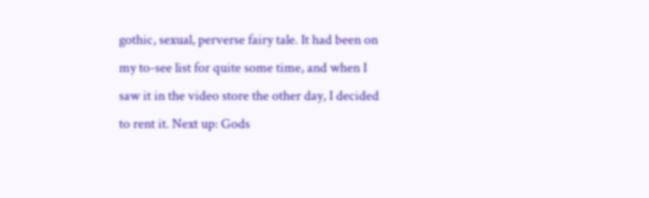gothic, sexual, perverse fairy tale. It had been on my to-see list for quite some time, and when I saw it in the video store the other day, I decided to rent it. Next up: Gods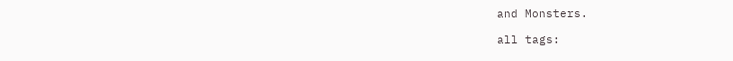and Monsters.

all tags: